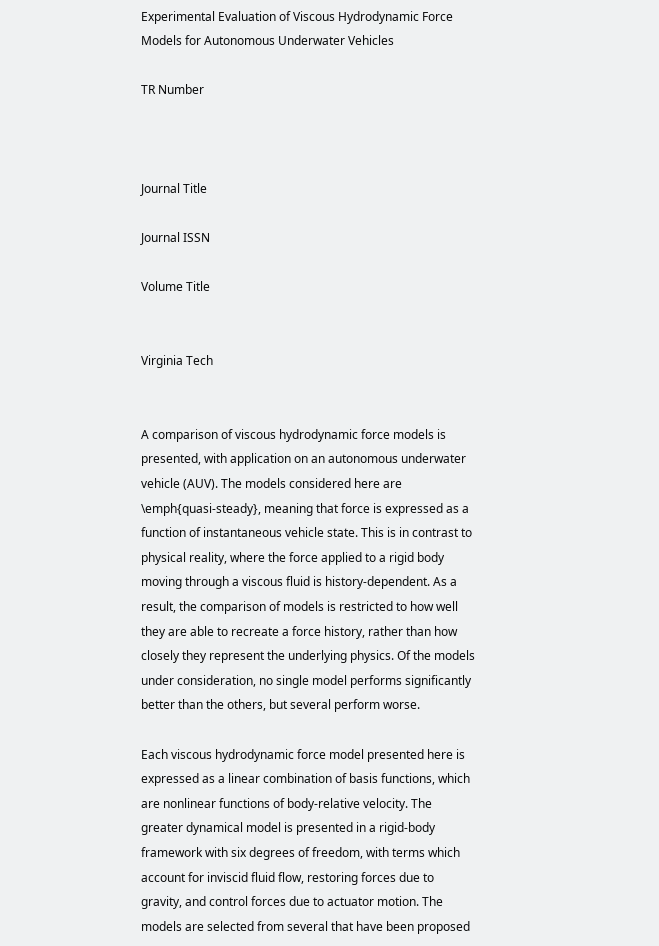Experimental Evaluation of Viscous Hydrodynamic Force Models for Autonomous Underwater Vehicles

TR Number



Journal Title

Journal ISSN

Volume Title


Virginia Tech


A comparison of viscous hydrodynamic force models is presented, with application on an autonomous underwater vehicle (AUV). The models considered here are \emph{quasi-steady}, meaning that force is expressed as a function of instantaneous vehicle state. This is in contrast to physical reality, where the force applied to a rigid body moving through a viscous fluid is history-dependent. As a result, the comparison of models is restricted to how well they are able to recreate a force history, rather than how closely they represent the underlying physics. Of the models under consideration, no single model performs significantly better than the others, but several perform worse.

Each viscous hydrodynamic force model presented here is expressed as a linear combination of basis functions, which are nonlinear functions of body-relative velocity. The greater dynamical model is presented in a rigid-body framework with six degrees of freedom, with terms which account for inviscid fluid flow, restoring forces due to gravity, and control forces due to actuator motion. The models are selected from several that have been proposed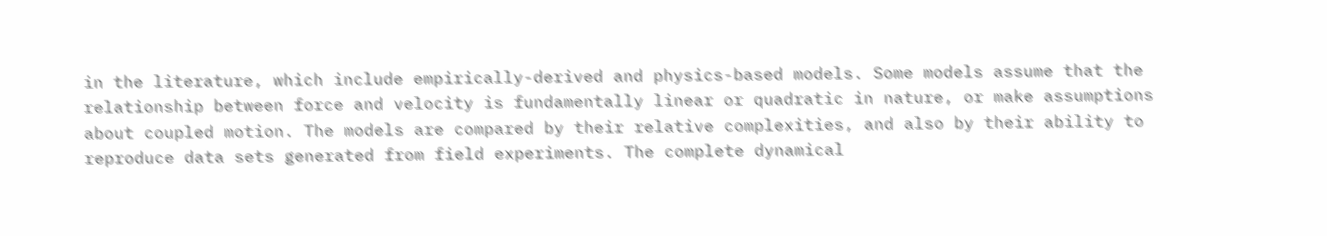in the literature, which include empirically-derived and physics-based models. Some models assume that the relationship between force and velocity is fundamentally linear or quadratic in nature, or make assumptions about coupled motion. The models are compared by their relative complexities, and also by their ability to reproduce data sets generated from field experiments. The complete dynamical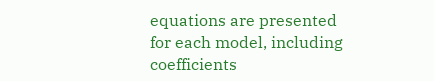equations are presented for each model, including coefficients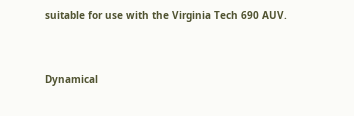suitable for use with the Virginia Tech 690 AUV.



Dynamical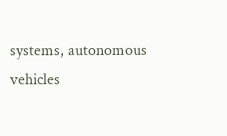systems, autonomous vehicles